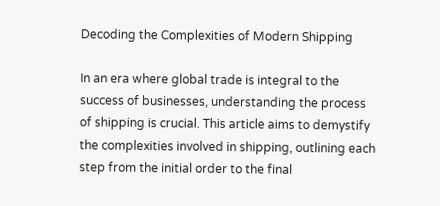Decoding the Complexities of Modern Shipping

In an era where global trade is integral to the success of businesses, understanding the process of shipping is crucial. This article aims to demystify the complexities involved in shipping, outlining each step from the initial order to the final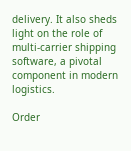delivery. It also sheds light on the role of multi-carrier shipping software, a pivotal component in modern logistics.

Order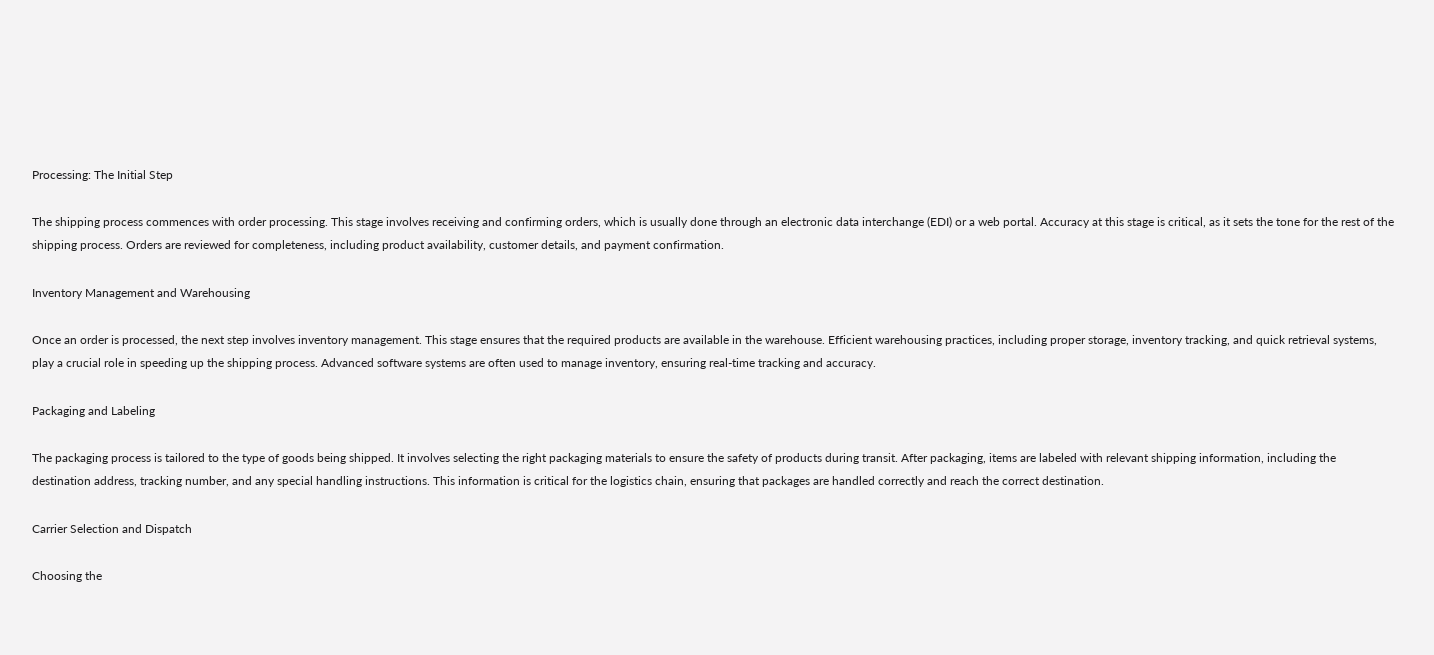Processing: The Initial Step

The shipping process commences with order processing. This stage involves receiving and confirming orders, which is usually done through an electronic data interchange (EDI) or a web portal. Accuracy at this stage is critical, as it sets the tone for the rest of the shipping process. Orders are reviewed for completeness, including product availability, customer details, and payment confirmation.

Inventory Management and Warehousing

Once an order is processed, the next step involves inventory management. This stage ensures that the required products are available in the warehouse. Efficient warehousing practices, including proper storage, inventory tracking, and quick retrieval systems, play a crucial role in speeding up the shipping process. Advanced software systems are often used to manage inventory, ensuring real-time tracking and accuracy.

Packaging and Labeling

The packaging process is tailored to the type of goods being shipped. It involves selecting the right packaging materials to ensure the safety of products during transit. After packaging, items are labeled with relevant shipping information, including the destination address, tracking number, and any special handling instructions. This information is critical for the logistics chain, ensuring that packages are handled correctly and reach the correct destination.

Carrier Selection and Dispatch

Choosing the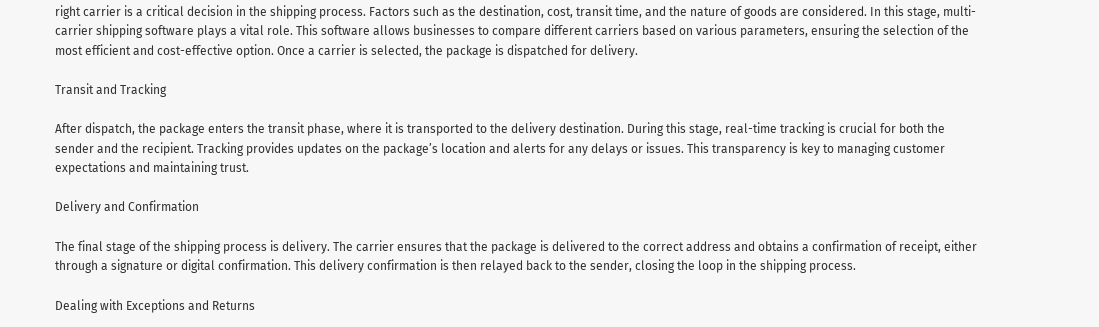right carrier is a critical decision in the shipping process. Factors such as the destination, cost, transit time, and the nature of goods are considered. In this stage, multi-carrier shipping software plays a vital role. This software allows businesses to compare different carriers based on various parameters, ensuring the selection of the most efficient and cost-effective option. Once a carrier is selected, the package is dispatched for delivery.

Transit and Tracking

After dispatch, the package enters the transit phase, where it is transported to the delivery destination. During this stage, real-time tracking is crucial for both the sender and the recipient. Tracking provides updates on the package’s location and alerts for any delays or issues. This transparency is key to managing customer expectations and maintaining trust.

Delivery and Confirmation

The final stage of the shipping process is delivery. The carrier ensures that the package is delivered to the correct address and obtains a confirmation of receipt, either through a signature or digital confirmation. This delivery confirmation is then relayed back to the sender, closing the loop in the shipping process.

Dealing with Exceptions and Returns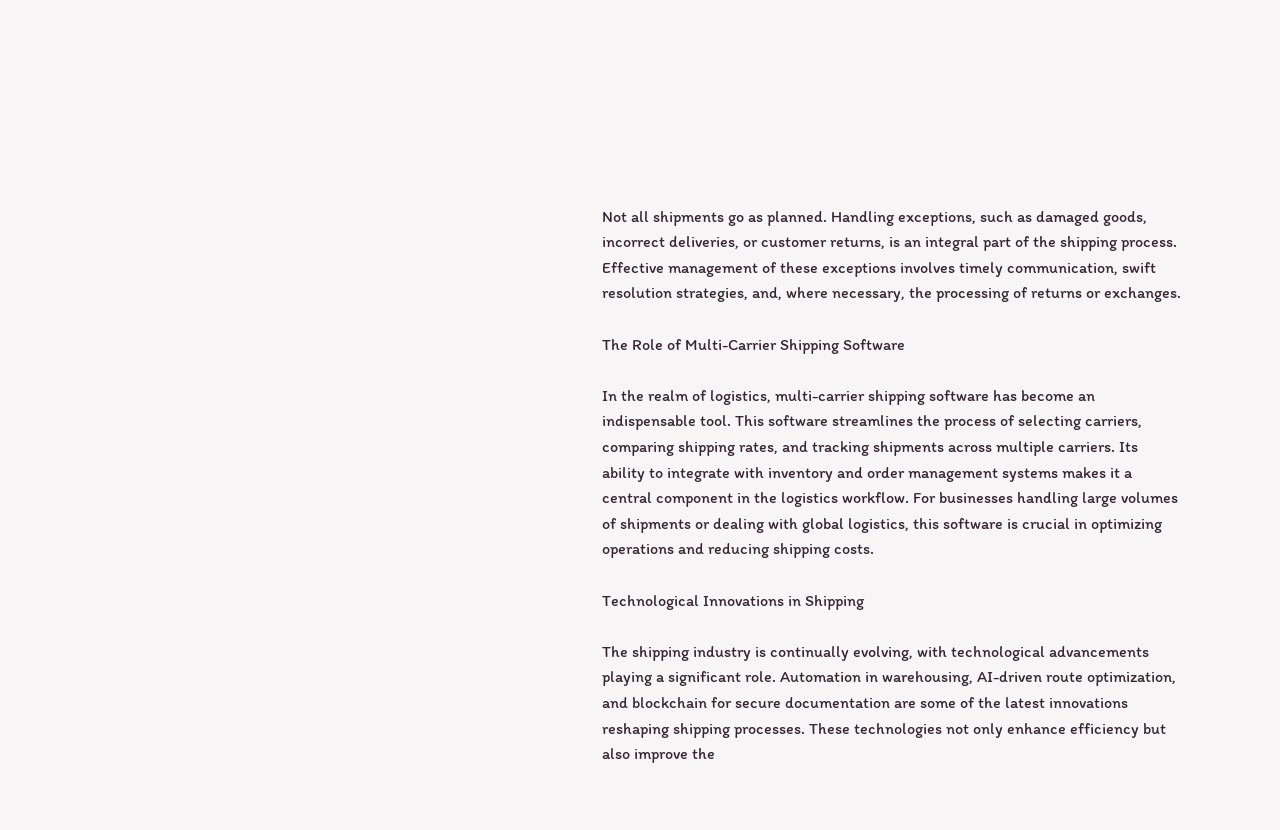Not all shipments go as planned. Handling exceptions, such as damaged goods, incorrect deliveries, or customer returns, is an integral part of the shipping process. Effective management of these exceptions involves timely communication, swift resolution strategies, and, where necessary, the processing of returns or exchanges.

The Role of Multi-Carrier Shipping Software

In the realm of logistics, multi-carrier shipping software has become an indispensable tool. This software streamlines the process of selecting carriers, comparing shipping rates, and tracking shipments across multiple carriers. Its ability to integrate with inventory and order management systems makes it a central component in the logistics workflow. For businesses handling large volumes of shipments or dealing with global logistics, this software is crucial in optimizing operations and reducing shipping costs.

Technological Innovations in Shipping

The shipping industry is continually evolving, with technological advancements playing a significant role. Automation in warehousing, AI-driven route optimization, and blockchain for secure documentation are some of the latest innovations reshaping shipping processes. These technologies not only enhance efficiency but also improve the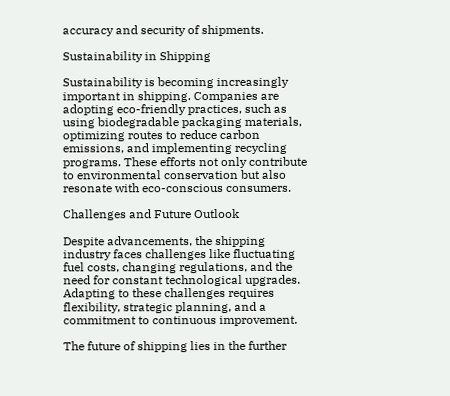accuracy and security of shipments.

Sustainability in Shipping

Sustainability is becoming increasingly important in shipping. Companies are adopting eco-friendly practices, such as using biodegradable packaging materials, optimizing routes to reduce carbon emissions, and implementing recycling programs. These efforts not only contribute to environmental conservation but also resonate with eco-conscious consumers.

Challenges and Future Outlook

Despite advancements, the shipping industry faces challenges like fluctuating fuel costs, changing regulations, and the need for constant technological upgrades. Adapting to these challenges requires flexibility, strategic planning, and a commitment to continuous improvement.

The future of shipping lies in the further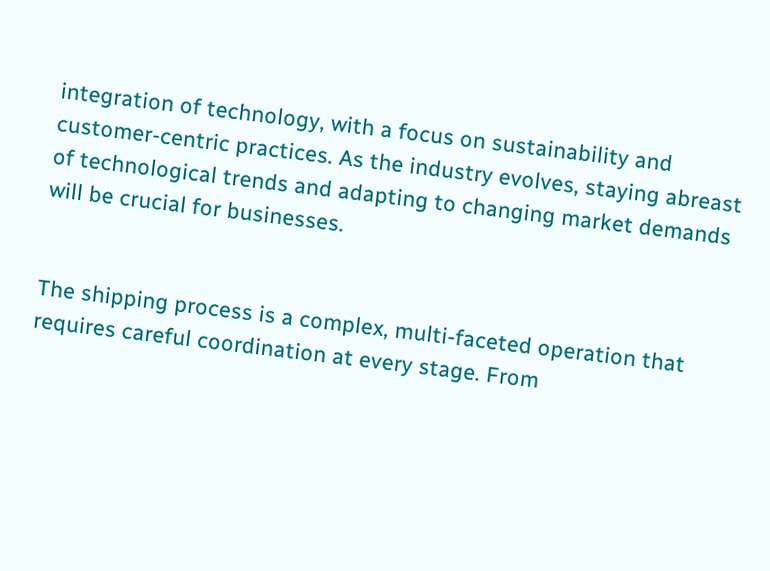integration of technology, with a focus on sustainability and customer-centric practices. As the industry evolves, staying abreast of technological trends and adapting to changing market demands will be crucial for businesses.


The shipping process is a complex, multi-faceted operation that requires careful coordination at every stage. From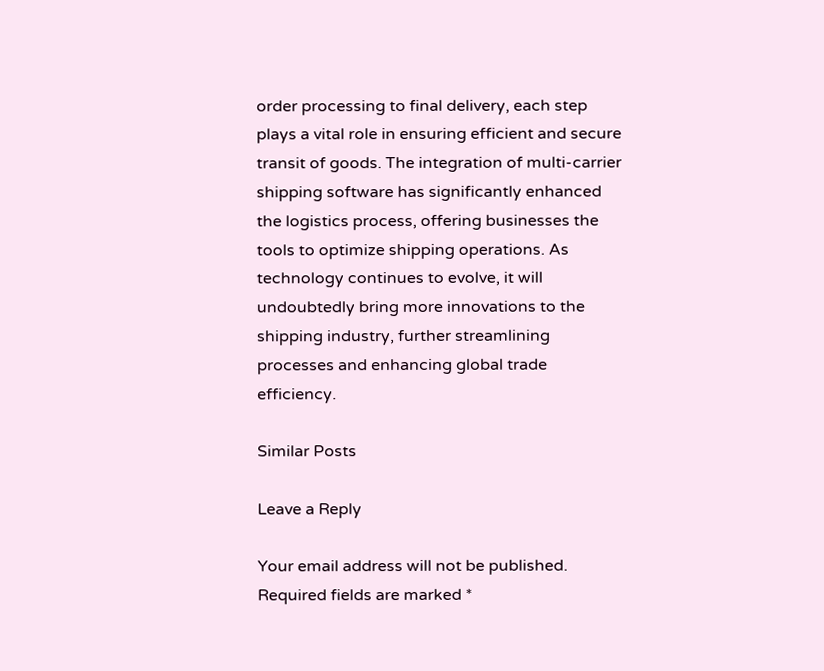order processing to final delivery, each step plays a vital role in ensuring efficient and secure transit of goods. The integration of multi-carrier shipping software has significantly enhanced the logistics process, offering businesses the tools to optimize shipping operations. As technology continues to evolve, it will undoubtedly bring more innovations to the shipping industry, further streamlining processes and enhancing global trade efficiency.

Similar Posts

Leave a Reply

Your email address will not be published. Required fields are marked *